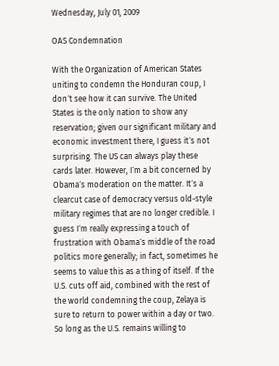Wednesday, July 01, 2009

OAS Condemnation

With the Organization of American States uniting to condemn the Honduran coup, I don´t see how it can survive. The United States is the only nation to show any reservation; given our significant military and economic investment there, I guess it´s not surprising. The US can always play these cards later. However, I´m a bit concerned by Obama´s moderation on the matter. It´s a clearcut case of democracy versus old-style military regimes that are no longer credible. I guess I´m really expressing a touch of frustration with Obama´s middle of the road politics more generally; in fact, sometimes he seems to value this as a thing of itself. If the U.S. cuts off aid, combined with the rest of the world condemning the coup, Zelaya is sure to return to power within a day or two. So long as the U.S. remains willing to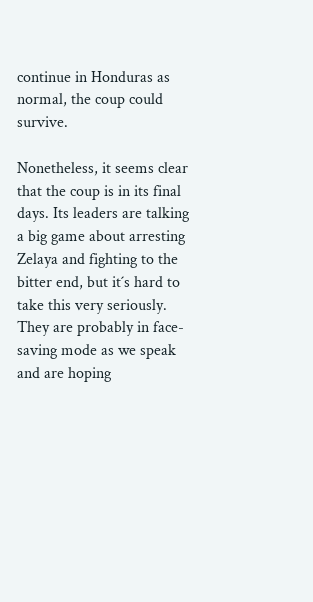continue in Honduras as normal, the coup could survive.

Nonetheless, it seems clear that the coup is in its final days. Its leaders are talking a big game about arresting Zelaya and fighting to the bitter end, but it´s hard to take this very seriously. They are probably in face-saving mode as we speak and are hoping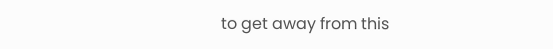to get away from this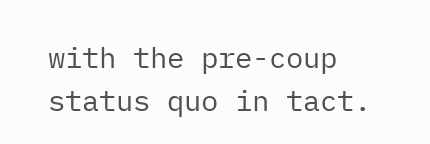with the pre-coup status quo in tact.